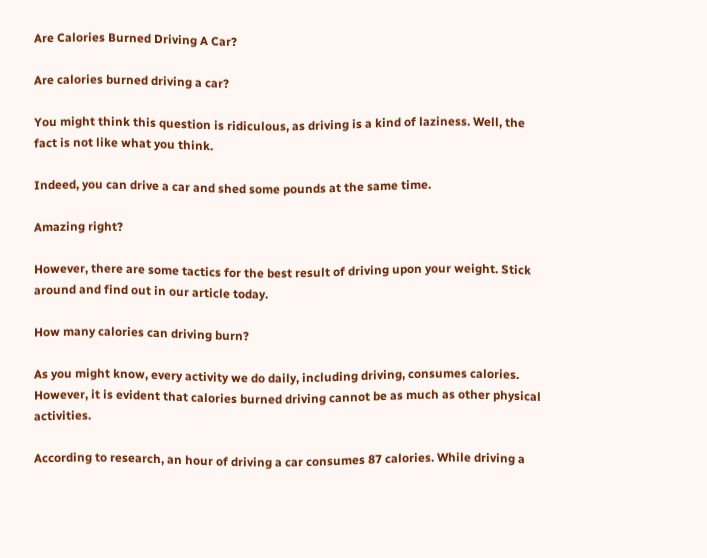Are Calories Burned Driving A Car?

Are calories burned driving a car?

You might think this question is ridiculous, as driving is a kind of laziness. Well, the fact is not like what you think.

Indeed, you can drive a car and shed some pounds at the same time.

Amazing right?

However, there are some tactics for the best result of driving upon your weight. Stick around and find out in our article today.

How many calories can driving burn?

As you might know, every activity we do daily, including driving, consumes calories. However, it is evident that calories burned driving cannot be as much as other physical activities.

According to research, an hour of driving a car consumes 87 calories. While driving a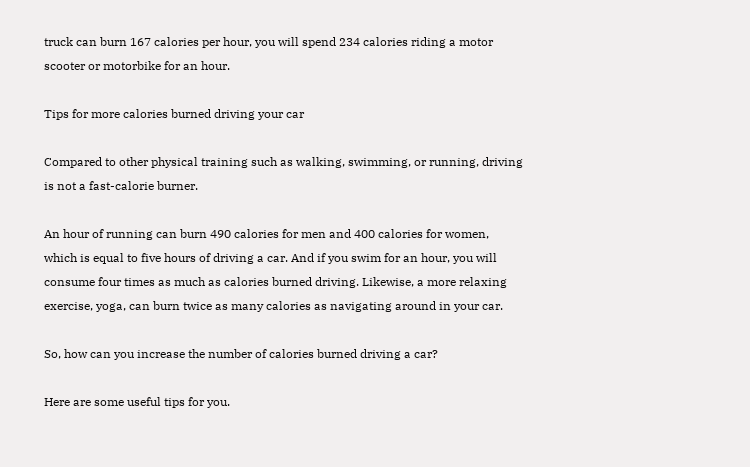truck can burn 167 calories per hour, you will spend 234 calories riding a motor scooter or motorbike for an hour.

Tips for more calories burned driving your car

Compared to other physical training such as walking, swimming, or running, driving is not a fast-calorie burner.

An hour of running can burn 490 calories for men and 400 calories for women, which is equal to five hours of driving a car. And if you swim for an hour, you will consume four times as much as calories burned driving. Likewise, a more relaxing exercise, yoga, can burn twice as many calories as navigating around in your car.

So, how can you increase the number of calories burned driving a car?

Here are some useful tips for you.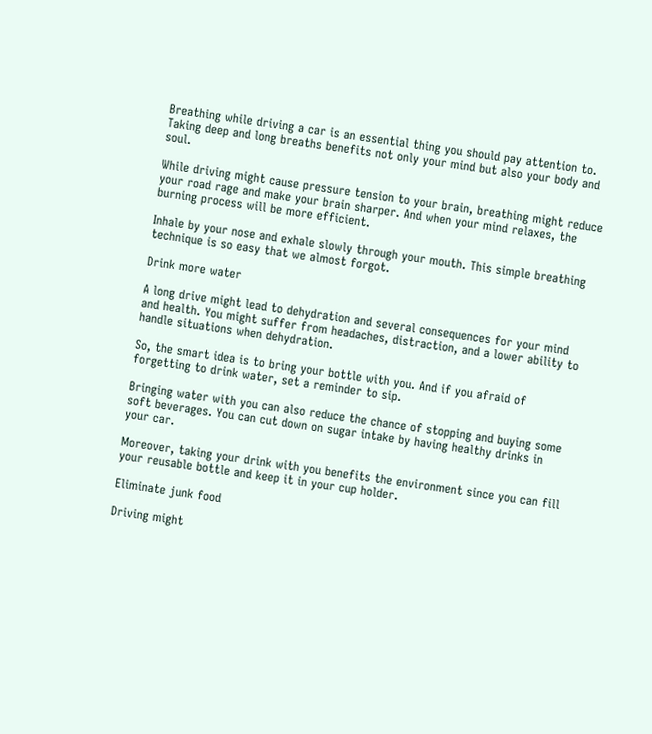Breathing while driving a car is an essential thing you should pay attention to. Taking deep and long breaths benefits not only your mind but also your body and soul.

While driving might cause pressure tension to your brain, breathing might reduce your road rage and make your brain sharper. And when your mind relaxes, the burning process will be more efficient.

Inhale by your nose and exhale slowly through your mouth. This simple breathing technique is so easy that we almost forgot.

Drink more water

A long drive might lead to dehydration and several consequences for your mind and health. You might suffer from headaches, distraction, and a lower ability to handle situations when dehydration.

So, the smart idea is to bring your bottle with you. And if you afraid of forgetting to drink water, set a reminder to sip.

Bringing water with you can also reduce the chance of stopping and buying some soft beverages. You can cut down on sugar intake by having healthy drinks in your car.

Moreover, taking your drink with you benefits the environment since you can fill your reusable bottle and keep it in your cup holder.

Eliminate junk food

Driving might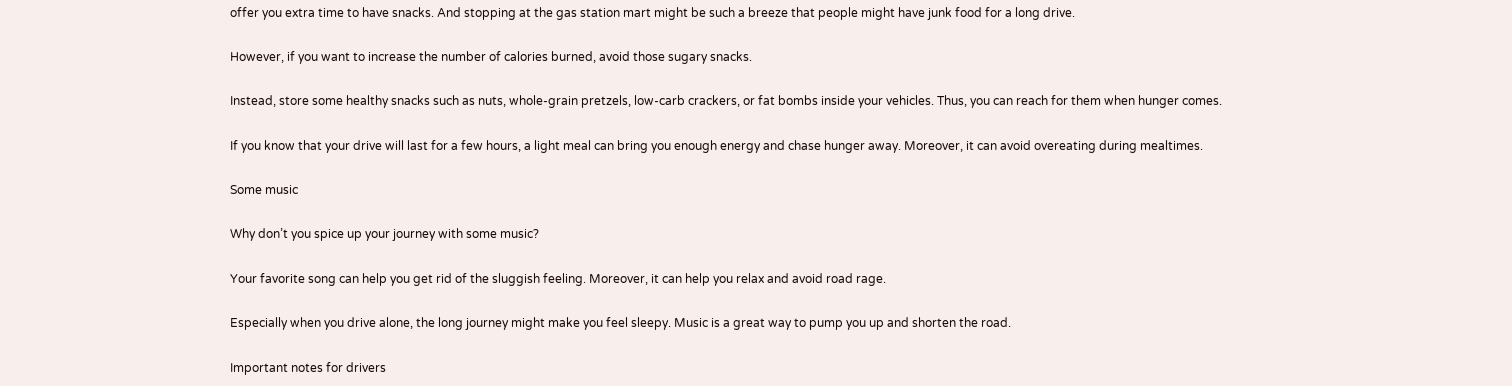offer you extra time to have snacks. And stopping at the gas station mart might be such a breeze that people might have junk food for a long drive.

However, if you want to increase the number of calories burned, avoid those sugary snacks.

Instead, store some healthy snacks such as nuts, whole-grain pretzels, low-carb crackers, or fat bombs inside your vehicles. Thus, you can reach for them when hunger comes.

If you know that your drive will last for a few hours, a light meal can bring you enough energy and chase hunger away. Moreover, it can avoid overeating during mealtimes.

Some music

Why don’t you spice up your journey with some music?

Your favorite song can help you get rid of the sluggish feeling. Moreover, it can help you relax and avoid road rage.

Especially when you drive alone, the long journey might make you feel sleepy. Music is a great way to pump you up and shorten the road.

Important notes for drivers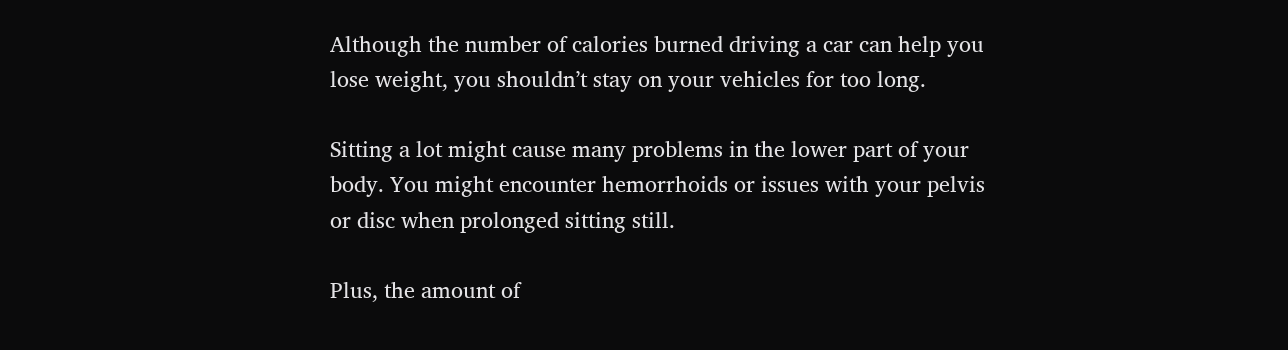Although the number of calories burned driving a car can help you lose weight, you shouldn’t stay on your vehicles for too long.

Sitting a lot might cause many problems in the lower part of your body. You might encounter hemorrhoids or issues with your pelvis or disc when prolonged sitting still.

Plus, the amount of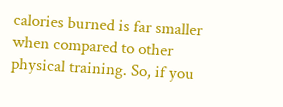calories burned is far smaller when compared to other physical training. So, if you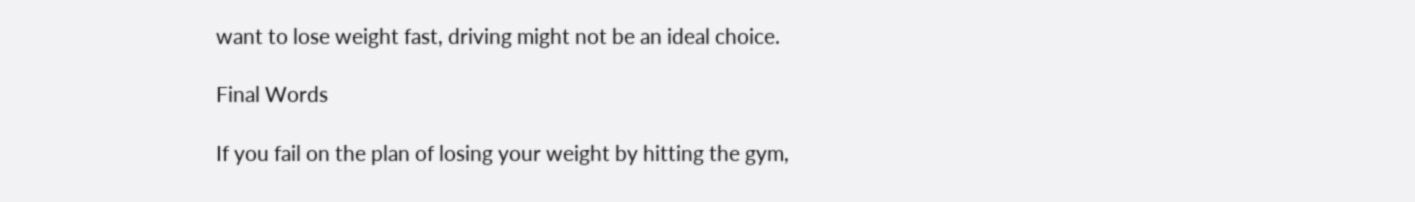want to lose weight fast, driving might not be an ideal choice.

Final Words

If you fail on the plan of losing your weight by hitting the gym,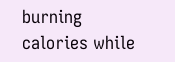burning calories while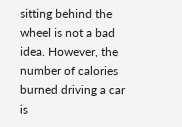sitting behind the wheel is not a bad idea. However, the number of calories burned driving a car is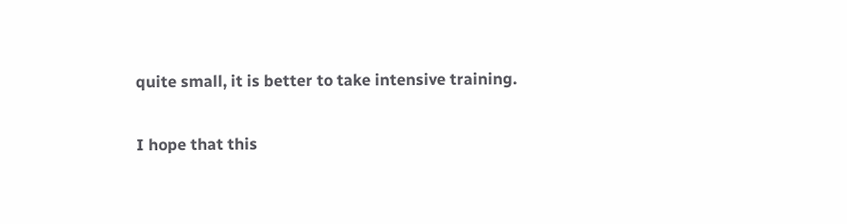quite small, it is better to take intensive training.

I hope that this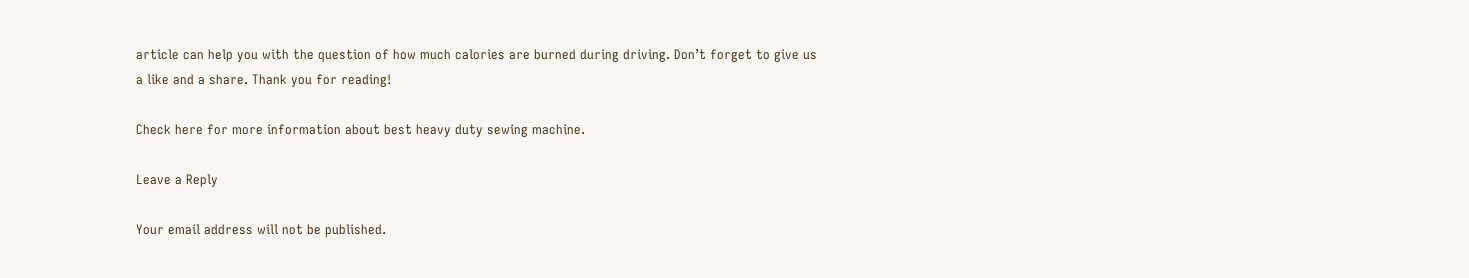article can help you with the question of how much calories are burned during driving. Don’t forget to give us a like and a share. Thank you for reading!

Check here for more information about best heavy duty sewing machine.

Leave a Reply

Your email address will not be published.